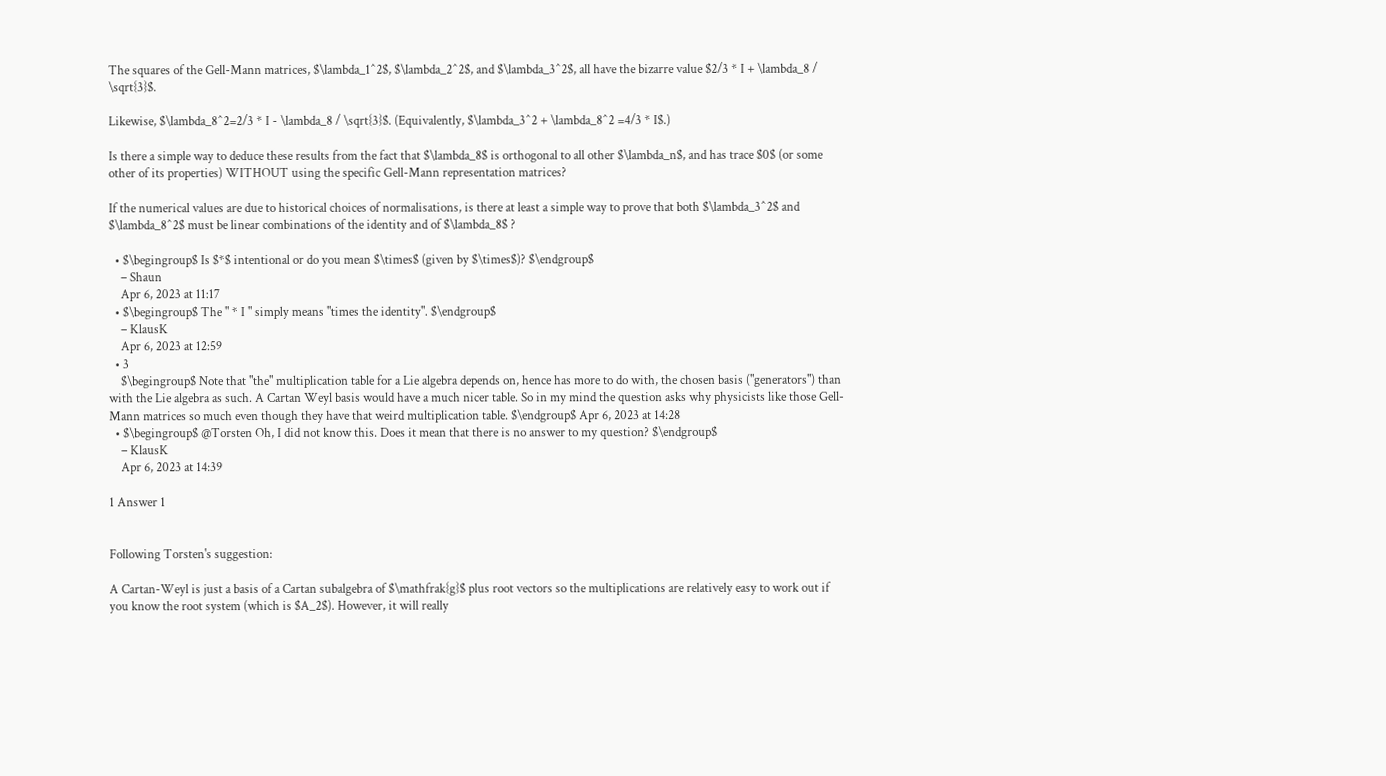The squares of the Gell-Mann matrices, $\lambda_1^2$, $\lambda_2^2$, and $\lambda_3^2$, all have the bizarre value $2/3 * I + \lambda_8 / \sqrt{3}$.

Likewise, $\lambda_8^2=2/3 * I - \lambda_8 / \sqrt{3}$. (Equivalently, $\lambda_3^2 + \lambda_8^2 =4/3 * I$.)

Is there a simple way to deduce these results from the fact that $\lambda_8$ is orthogonal to all other $\lambda_n$, and has trace $0$ (or some other of its properties) WITHOUT using the specific Gell-Mann representation matrices?

If the numerical values are due to historical choices of normalisations, is there at least a simple way to prove that both $\lambda_3^2$ and $\lambda_8^2$ must be linear combinations of the identity and of $\lambda_8$ ?

  • $\begingroup$ Is $*$ intentional or do you mean $\times$ (given by $\times$)? $\endgroup$
    – Shaun
    Apr 6, 2023 at 11:17
  • $\begingroup$ The " * I " simply means "times the identity". $\endgroup$
    – KlausK
    Apr 6, 2023 at 12:59
  • 3
    $\begingroup$ Note that "the" multiplication table for a Lie algebra depends on, hence has more to do with, the chosen basis ("generators") than with the Lie algebra as such. A Cartan Weyl basis would have a much nicer table. So in my mind the question asks why physicists like those Gell-Mann matrices so much even though they have that weird multiplication table. $\endgroup$ Apr 6, 2023 at 14:28
  • $\begingroup$ @Torsten Oh, I did not know this. Does it mean that there is no answer to my question? $\endgroup$
    – KlausK
    Apr 6, 2023 at 14:39

1 Answer 1


Following Torsten's suggestion:

A Cartan-Weyl is just a basis of a Cartan subalgebra of $\mathfrak{g}$ plus root vectors so the multiplications are relatively easy to work out if you know the root system (which is $A_2$). However, it will really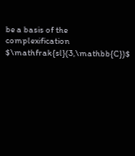be a basis of the complexification $\mathfrak{sl}(3,\mathbb{C})$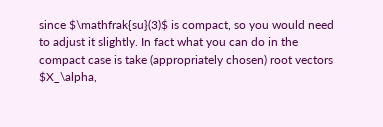since $\mathfrak{su}(3)$ is compact, so you would need to adjust it slightly. In fact what you can do in the compact case is take (appropriately chosen) root vectors $X_\alpha,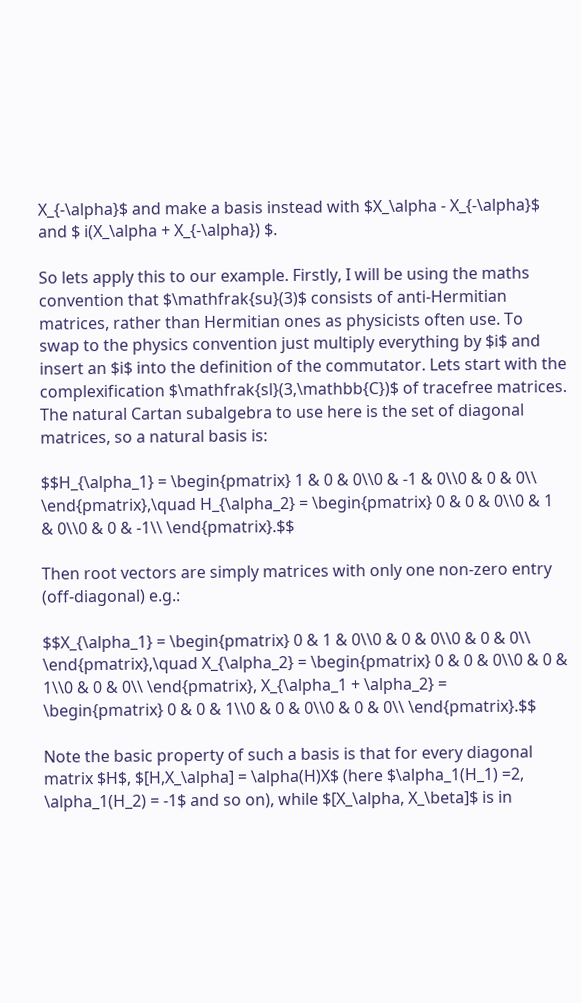X_{-\alpha}$ and make a basis instead with $X_\alpha - X_{-\alpha}$ and $ i(X_\alpha + X_{-\alpha}) $.

So lets apply this to our example. Firstly, I will be using the maths convention that $\mathfrak{su}(3)$ consists of anti-Hermitian matrices, rather than Hermitian ones as physicists often use. To swap to the physics convention just multiply everything by $i$ and insert an $i$ into the definition of the commutator. Lets start with the complexification $\mathfrak{sl}(3,\mathbb{C})$ of tracefree matrices. The natural Cartan subalgebra to use here is the set of diagonal matrices, so a natural basis is:

$$H_{\alpha_1} = \begin{pmatrix} 1 & 0 & 0\\0 & -1 & 0\\0 & 0 & 0\\ \end{pmatrix},\quad H_{\alpha_2} = \begin{pmatrix} 0 & 0 & 0\\0 & 1 & 0\\0 & 0 & -1\\ \end{pmatrix}.$$

Then root vectors are simply matrices with only one non-zero entry (off-diagonal) e.g.:

$$X_{\alpha_1} = \begin{pmatrix} 0 & 1 & 0\\0 & 0 & 0\\0 & 0 & 0\\ \end{pmatrix},\quad X_{\alpha_2} = \begin{pmatrix} 0 & 0 & 0\\0 & 0 & 1\\0 & 0 & 0\\ \end{pmatrix}, X_{\alpha_1 + \alpha_2} = \begin{pmatrix} 0 & 0 & 1\\0 & 0 & 0\\0 & 0 & 0\\ \end{pmatrix}.$$

Note the basic property of such a basis is that for every diagonal matrix $H$, $[H,X_\alpha] = \alpha(H)X$ (here $\alpha_1(H_1) =2, \alpha_1(H_2) = -1$ and so on), while $[X_\alpha, X_\beta]$ is in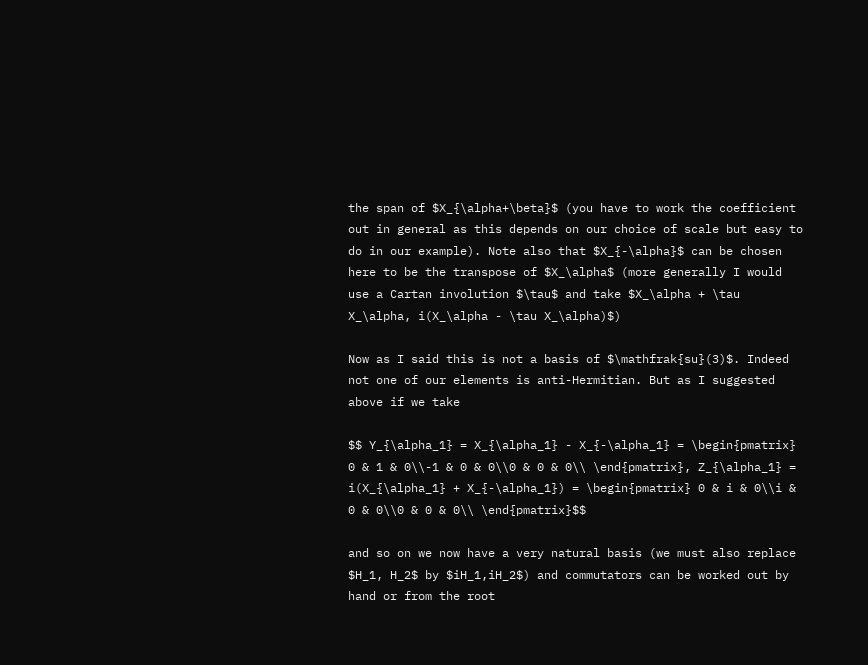the span of $X_{\alpha+\beta}$ (you have to work the coefficient out in general as this depends on our choice of scale but easy to do in our example). Note also that $X_{-\alpha}$ can be chosen here to be the transpose of $X_\alpha$ (more generally I would use a Cartan involution $\tau$ and take $X_\alpha + \tau X_\alpha, i(X_\alpha - \tau X_\alpha)$)

Now as I said this is not a basis of $\mathfrak{su}(3)$. Indeed not one of our elements is anti-Hermitian. But as I suggested above if we take

$$ Y_{\alpha_1} = X_{\alpha_1} - X_{-\alpha_1} = \begin{pmatrix} 0 & 1 & 0\\-1 & 0 & 0\\0 & 0 & 0\\ \end{pmatrix}, Z_{\alpha_1} = i(X_{\alpha_1} + X_{-\alpha_1}) = \begin{pmatrix} 0 & i & 0\\i & 0 & 0\\0 & 0 & 0\\ \end{pmatrix}$$

and so on we now have a very natural basis (we must also replace $H_1, H_2$ by $iH_1,iH_2$) and commutators can be worked out by hand or from the root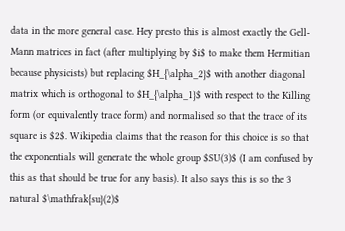data in the more general case. Hey presto this is almost exactly the Gell-Mann matrices in fact (after multiplying by $i$ to make them Hermitian because physicists) but replacing $H_{\alpha_2}$ with another diagonal matrix which is orthogonal to $H_{\alpha_1}$ with respect to the Killing form (or equivalently trace form) and normalised so that the trace of its square is $2$. Wikipedia claims that the reason for this choice is so that the exponentials will generate the whole group $SU(3)$ (I am confused by this as that should be true for any basis). It also says this is so the 3 natural $\mathfrak{su}(2)$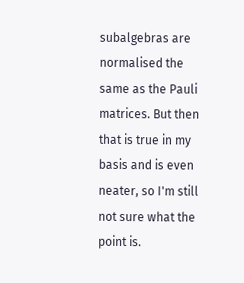subalgebras are normalised the same as the Pauli matrices. But then that is true in my basis and is even neater, so I'm still not sure what the point is.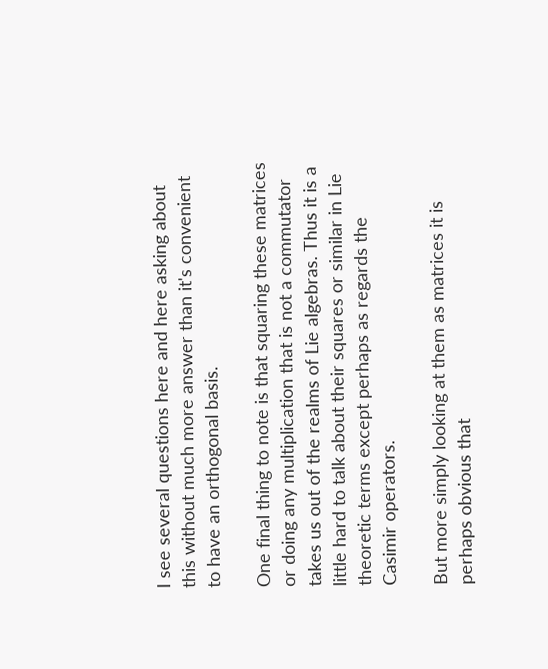I see several questions here and here asking about this without much more answer than it's convenient to have an orthogonal basis.

One final thing to note is that squaring these matrices or doing any multiplication that is not a commutator takes us out of the realms of Lie algebras. Thus it is a little hard to talk about their squares or similar in Lie theoretic terms except perhaps as regards the Casimir operators.

But more simply looking at them as matrices it is perhaps obvious that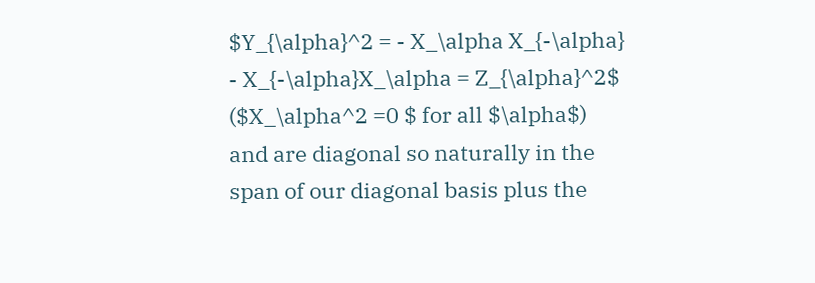$Y_{\alpha}^2 = - X_\alpha X_{-\alpha} - X_{-\alpha}X_\alpha = Z_{\alpha}^2$ ($X_\alpha^2 =0 $ for all $\alpha$) and are diagonal so naturally in the span of our diagonal basis plus the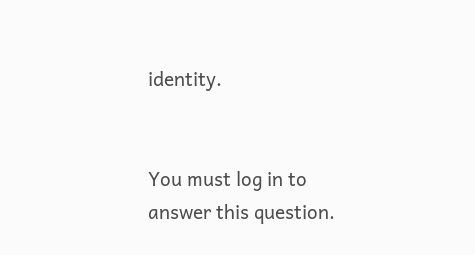identity.


You must log in to answer this question.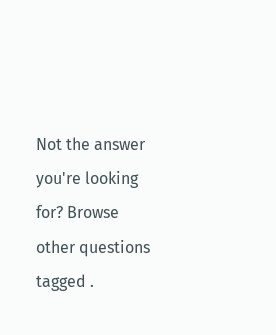Not the answer you're looking for? Browse other questions tagged .